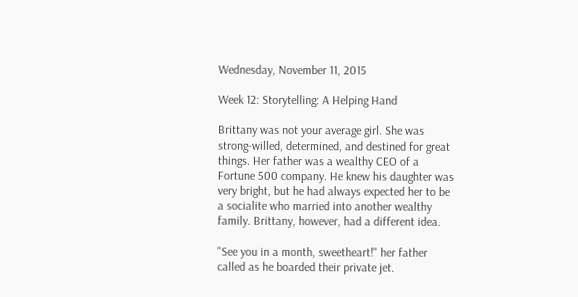Wednesday, November 11, 2015

Week 12: Storytelling: A Helping Hand

Brittany was not your average girl. She was strong-willed, determined, and destined for great things. Her father was a wealthy CEO of a Fortune 500 company. He knew his daughter was very bright, but he had always expected her to be a socialite who married into another wealthy family. Brittany, however, had a different idea.

"See you in a month, sweetheart!" her father called as he boarded their private jet.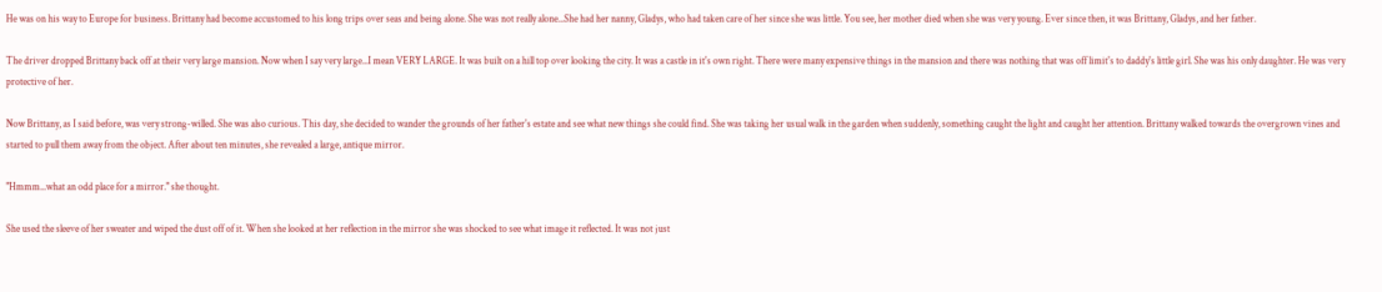He was on his way to Europe for business. Brittany had become accustomed to his long trips over seas and being alone. She was not really alone...She had her nanny, Gladys, who had taken care of her since she was little. You see, her mother died when she was very young. Ever since then, it was Brittany, Gladys, and her father.

The driver dropped Brittany back off at their very large mansion. Now when I say very large...I mean VERY LARGE. It was built on a hill top over looking the city. It was a castle in it's own right. There were many expensive things in the mansion and there was nothing that was off limit's to daddy's little girl. She was his only daughter. He was very protective of her.

Now Brittany, as I said before, was very strong-willed. She was also curious. This day, she decided to wander the grounds of her father's estate and see what new things she could find. She was taking her usual walk in the garden when suddenly, something caught the light and caught her attention. Brittany walked towards the overgrown vines and started to pull them away from the object. After about ten minutes, she revealed a large, antique mirror.

"Hmmm...what an odd place for a mirror." she thought.

She used the sleeve of her sweater and wiped the dust off of it. When she looked at her reflection in the mirror she was shocked to see what image it reflected. It was not just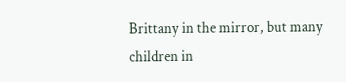Brittany in the mirror, but many children in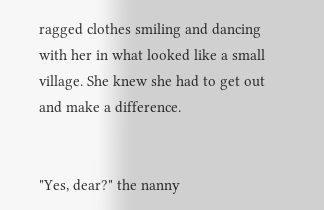ragged clothes smiling and dancing with her in what looked like a small village. She knew she had to get out and make a difference.


"Yes, dear?" the nanny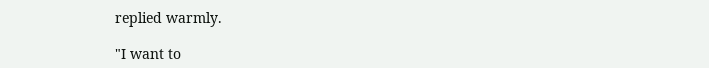replied warmly.

"I want to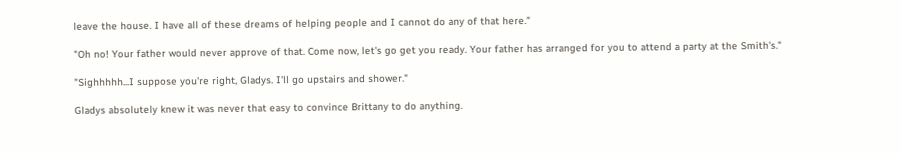leave the house. I have all of these dreams of helping people and I cannot do any of that here."

"Oh no! Your father would never approve of that. Come now, let's go get you ready. Your father has arranged for you to attend a party at the Smith's."

"Sighhhhh...I suppose you're right, Gladys. I'll go upstairs and shower."

Gladys absolutely knew it was never that easy to convince Brittany to do anything.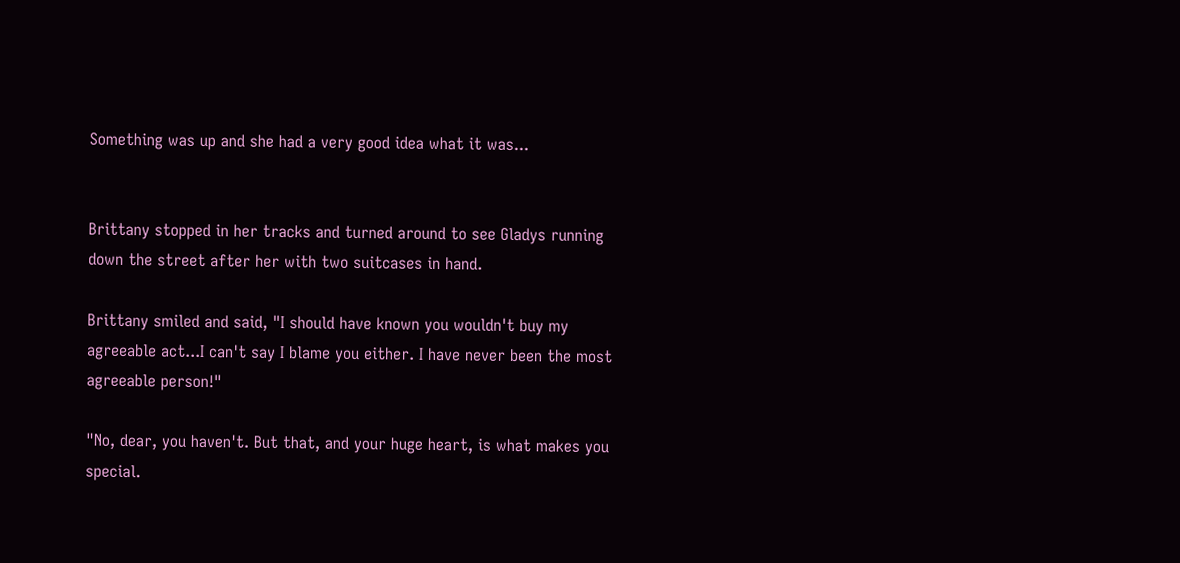Something was up and she had a very good idea what it was...


Brittany stopped in her tracks and turned around to see Gladys running down the street after her with two suitcases in hand.

Brittany smiled and said, "I should have known you wouldn't buy my agreeable act...I can't say I blame you either. I have never been the most agreeable person!"

"No, dear, you haven't. But that, and your huge heart, is what makes you special.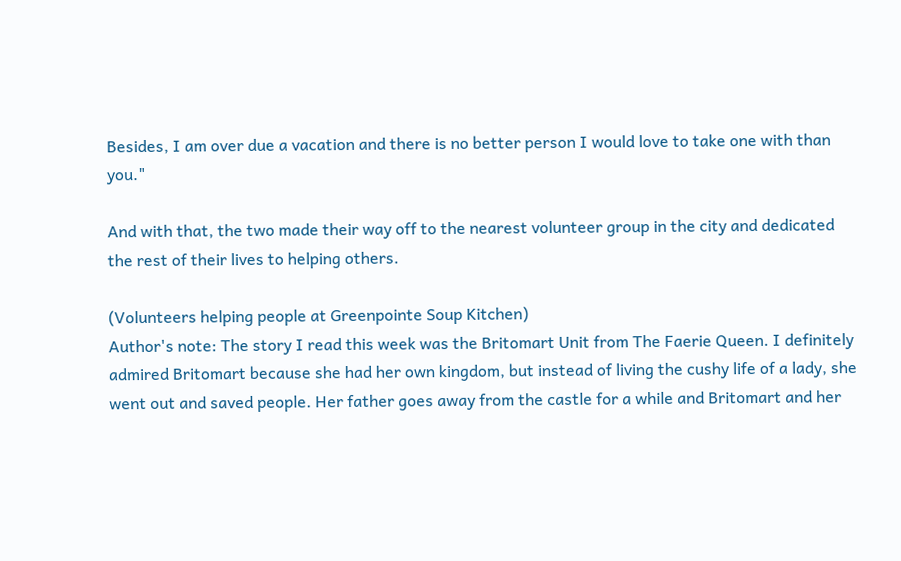Besides, I am over due a vacation and there is no better person I would love to take one with than you."

And with that, the two made their way off to the nearest volunteer group in the city and dedicated the rest of their lives to helping others.

(Volunteers helping people at Greenpointe Soup Kitchen)
Author's note: The story I read this week was the Britomart Unit from The Faerie Queen. I definitely admired Britomart because she had her own kingdom, but instead of living the cushy life of a lady, she went out and saved people. Her father goes away from the castle for a while and Britomart and her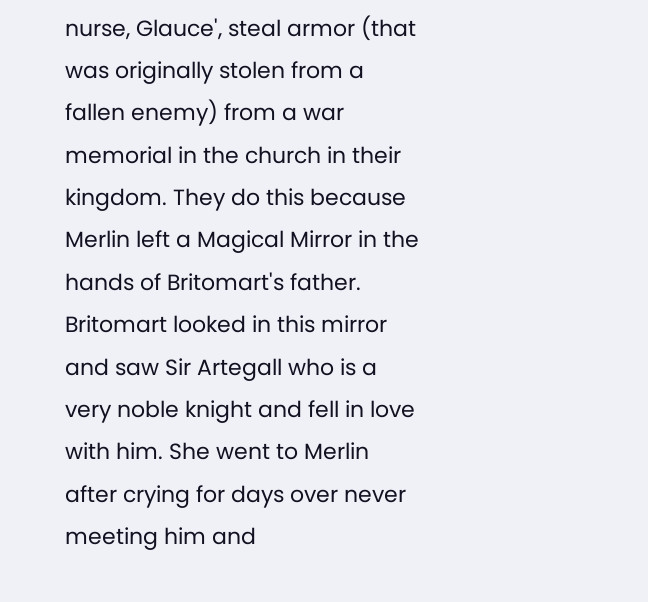nurse, Glauce', steal armor (that was originally stolen from a fallen enemy) from a war memorial in the church in their kingdom. They do this because Merlin left a Magical Mirror in the hands of Britomart's father. Britomart looked in this mirror and saw Sir Artegall who is a very noble knight and fell in love with him. She went to Merlin after crying for days over never meeting him and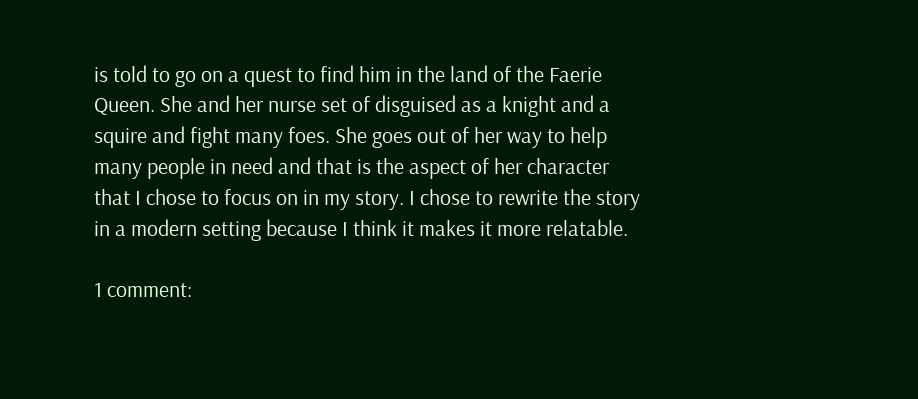is told to go on a quest to find him in the land of the Faerie Queen. She and her nurse set of disguised as a knight and a squire and fight many foes. She goes out of her way to help many people in need and that is the aspect of her character that I chose to focus on in my story. I chose to rewrite the story in a modern setting because I think it makes it more relatable.

1 comment: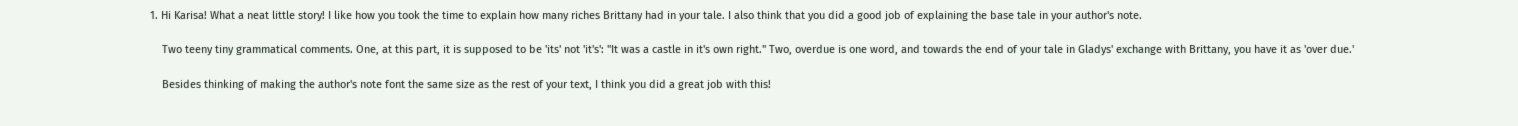1. Hi Karisa! What a neat little story! I like how you took the time to explain how many riches Brittany had in your tale. I also think that you did a good job of explaining the base tale in your author's note.

    Two teeny tiny grammatical comments. One, at this part, it is supposed to be 'its' not 'it's': "It was a castle in it's own right." Two, overdue is one word, and towards the end of your tale in Gladys' exchange with Brittany, you have it as 'over due.'

    Besides thinking of making the author's note font the same size as the rest of your text, I think you did a great job with this!